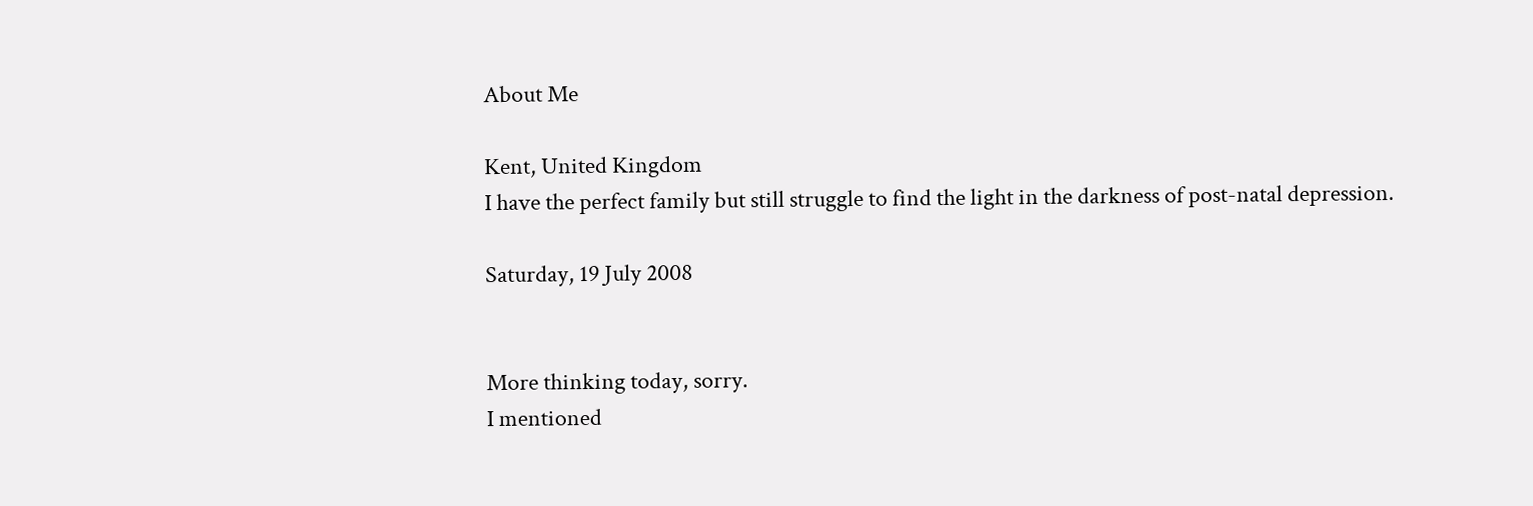About Me

Kent, United Kingdom
I have the perfect family but still struggle to find the light in the darkness of post-natal depression.

Saturday, 19 July 2008


More thinking today, sorry.
I mentioned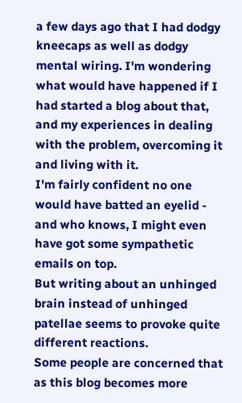a few days ago that I had dodgy kneecaps as well as dodgy mental wiring. I'm wondering what would have happened if I had started a blog about that, and my experiences in dealing with the problem, overcoming it and living with it.
I'm fairly confident no one would have batted an eyelid - and who knows, I might even have got some sympathetic emails on top.
But writing about an unhinged brain instead of unhinged patellae seems to provoke quite different reactions.
Some people are concerned that as this blog becomes more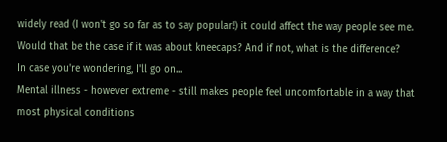widely read (I won't go so far as to say popular!) it could affect the way people see me.
Would that be the case if it was about kneecaps? And if not, what is the difference?
In case you're wondering, I'll go on...
Mental illness - however extreme - still makes people feel uncomfortable in a way that most physical conditions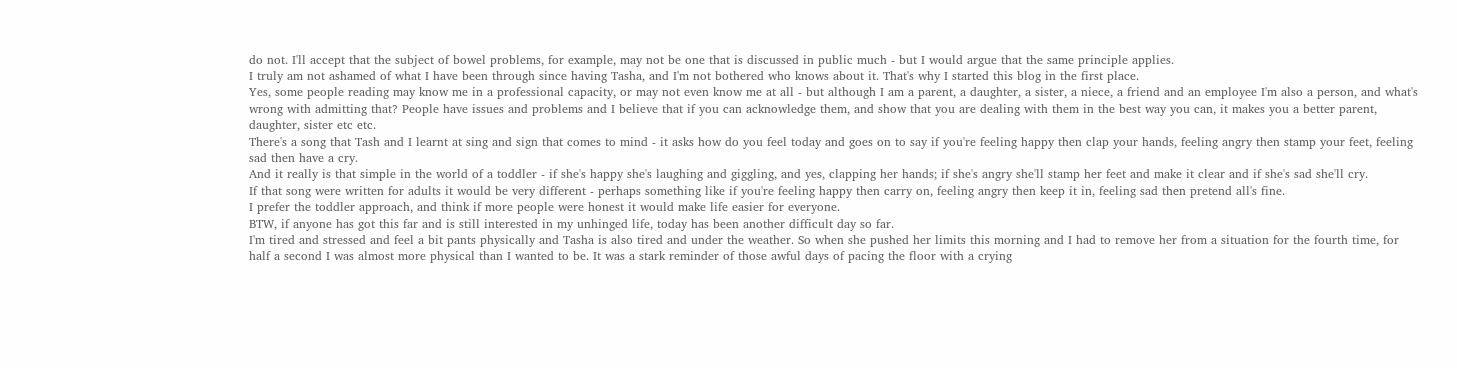do not. I'll accept that the subject of bowel problems, for example, may not be one that is discussed in public much - but I would argue that the same principle applies.
I truly am not ashamed of what I have been through since having Tasha, and I'm not bothered who knows about it. That's why I started this blog in the first place.
Yes, some people reading may know me in a professional capacity, or may not even know me at all - but although I am a parent, a daughter, a sister, a niece, a friend and an employee I'm also a person, and what's wrong with admitting that? People have issues and problems and I believe that if you can acknowledge them, and show that you are dealing with them in the best way you can, it makes you a better parent, daughter, sister etc etc.
There's a song that Tash and I learnt at sing and sign that comes to mind - it asks how do you feel today and goes on to say if you're feeling happy then clap your hands, feeling angry then stamp your feet, feeling sad then have a cry.
And it really is that simple in the world of a toddler - if she's happy she's laughing and giggling, and yes, clapping her hands; if she's angry she'll stamp her feet and make it clear and if she's sad she'll cry.
If that song were written for adults it would be very different - perhaps something like if you're feeling happy then carry on, feeling angry then keep it in, feeling sad then pretend all's fine.
I prefer the toddler approach, and think if more people were honest it would make life easier for everyone.
BTW, if anyone has got this far and is still interested in my unhinged life, today has been another difficult day so far.
I'm tired and stressed and feel a bit pants physically and Tasha is also tired and under the weather. So when she pushed her limits this morning and I had to remove her from a situation for the fourth time, for half a second I was almost more physical than I wanted to be. It was a stark reminder of those awful days of pacing the floor with a crying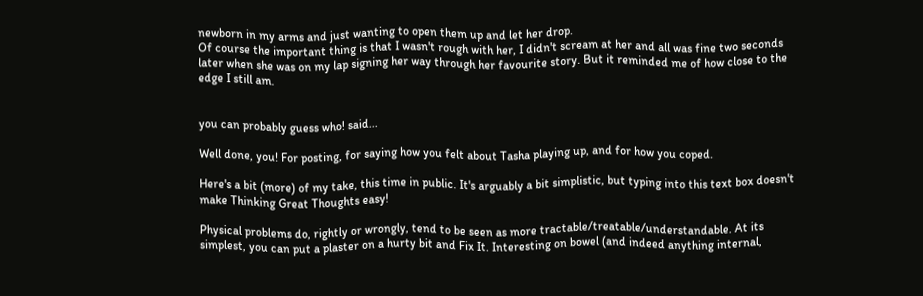newborn in my arms and just wanting to open them up and let her drop.
Of course the important thing is that I wasn't rough with her, I didn't scream at her and all was fine two seconds later when she was on my lap signing her way through her favourite story. But it reminded me of how close to the edge I still am.


you can probably guess who! said...

Well done, you! For posting, for saying how you felt about Tasha playing up, and for how you coped.

Here's a bit (more) of my take, this time in public. It's arguably a bit simplistic, but typing into this text box doesn't make Thinking Great Thoughts easy!

Physical problems do, rightly or wrongly, tend to be seen as more tractable/treatable/understandable. At its simplest, you can put a plaster on a hurty bit and Fix It. Interesting on bowel (and indeed anything internal,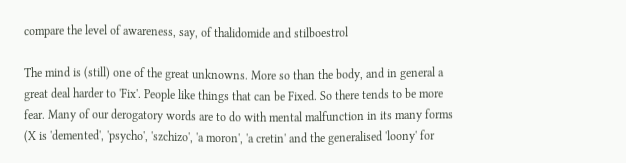compare the level of awareness, say, of thalidomide and stilboestrol

The mind is (still) one of the great unknowns. More so than the body, and in general a great deal harder to 'Fix'. People like things that can be Fixed. So there tends to be more fear. Many of our derogatory words are to do with mental malfunction in its many forms (X is 'demented', 'psycho', 'szchizo', 'a moron', 'a cretin' and the generalised 'loony' for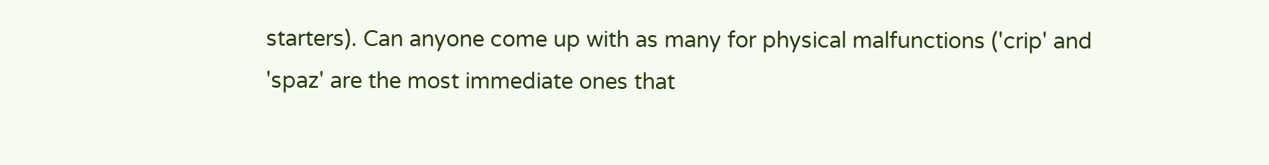starters). Can anyone come up with as many for physical malfunctions ('crip' and 'spaz' are the most immediate ones that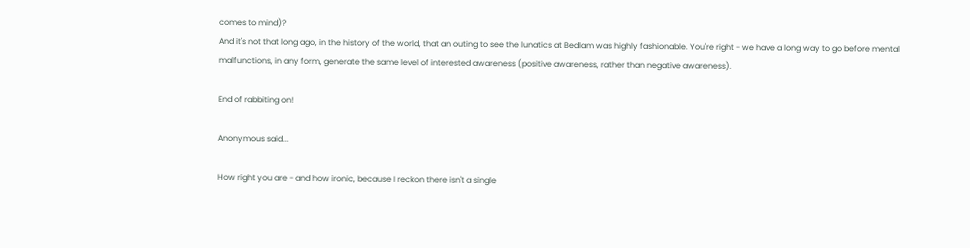comes to mind)?
And it's not that long ago, in the history of the world, that an outing to see the lunatics at Bedlam was highly fashionable. You're right - we have a long way to go before mental malfunctions, in any form, generate the same level of interested awareness (positive awareness, rather than negative awareness).

End of rabbiting on!

Anonymous said...

How right you are - and how ironic, because I reckon there isn't a single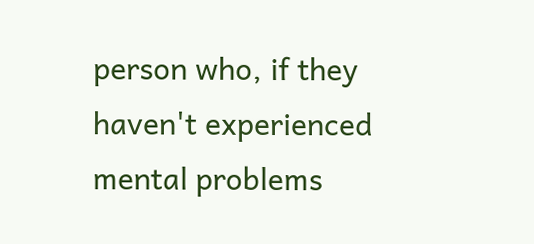person who, if they haven't experienced mental problems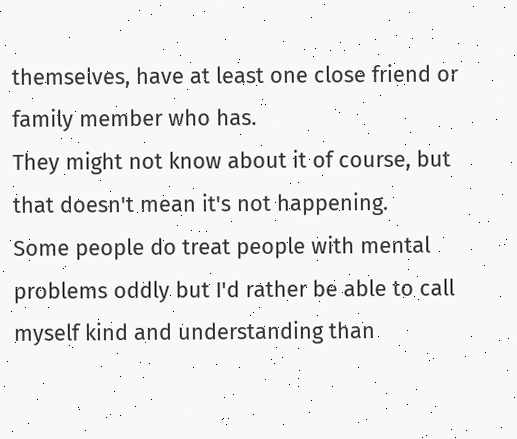themselves, have at least one close friend or family member who has.
They might not know about it of course, but that doesn't mean it's not happening.
Some people do treat people with mental problems oddly but I'd rather be able to call myself kind and understanding than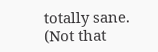totally sane.
(Not that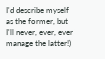I'd describe myself as the former, but I'll never, ever, ever manage the latter!)